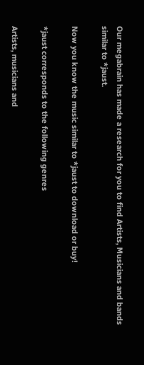Our megabrain has made a research for you to find Artists, Musicians and bands similar to *jaust.

Now you know the music similar to *jaust to download or buy!

*jaust corresponds to the following genres

Artists, musicians and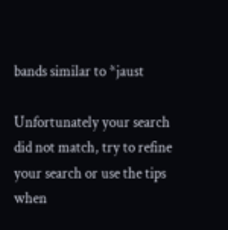bands similar to *jaust

Unfortunately your search did not match, try to refine your search or use the tips when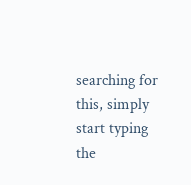searching for this, simply start typing the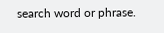search word or phrase.